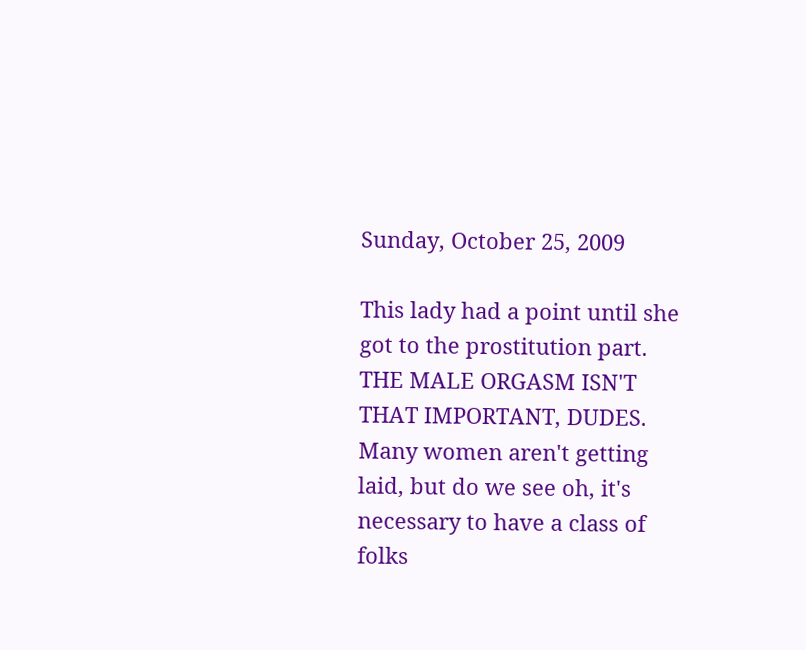Sunday, October 25, 2009

This lady had a point until she got to the prostitution part. THE MALE ORGASM ISN'T THAT IMPORTANT, DUDES. Many women aren't getting laid, but do we see oh, it's necessary to have a class of folks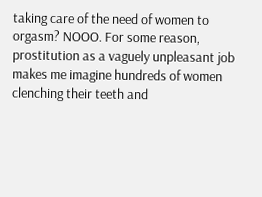taking care of the need of women to orgasm? NOOO. For some reason, prostitution as a vaguely unpleasant job makes me imagine hundreds of women clenching their teeth and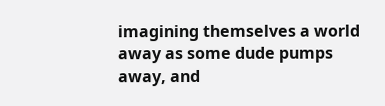imagining themselves a world away as some dude pumps away, and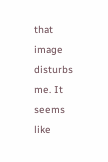that image disturbs me. It seems like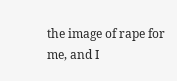the image of rape for me, and I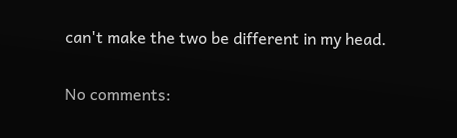can't make the two be different in my head.

No comments: